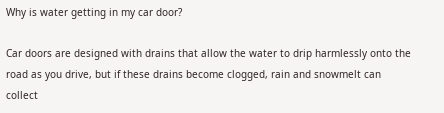Why is water getting in my car door?

Car doors are designed with drains that allow the water to drip harmlessly onto the road as you drive, but if these drains become clogged, rain and snowmelt can collect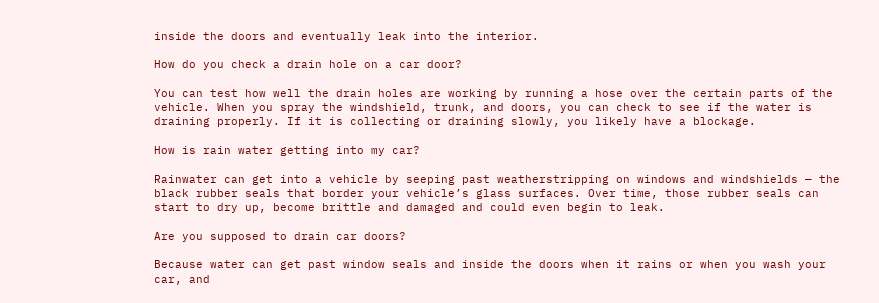inside the doors and eventually leak into the interior.

How do you check a drain hole on a car door?

You can test how well the drain holes are working by running a hose over the certain parts of the vehicle. When you spray the windshield, trunk, and doors, you can check to see if the water is draining properly. If it is collecting or draining slowly, you likely have a blockage.

How is rain water getting into my car?

Rainwater can get into a vehicle by seeping past weatherstripping on windows and windshields — the black rubber seals that border your vehicle’s glass surfaces. Over time, those rubber seals can start to dry up, become brittle and damaged and could even begin to leak.

Are you supposed to drain car doors?

Because water can get past window seals and inside the doors when it rains or when you wash your car, and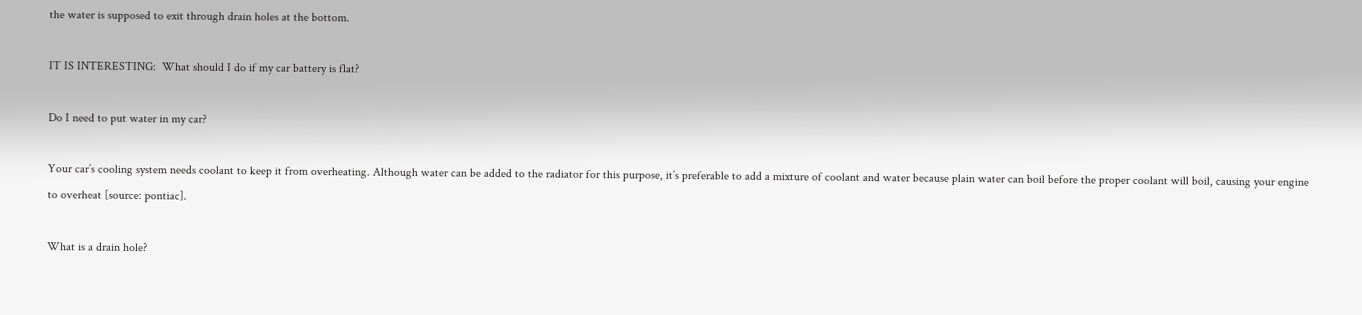the water is supposed to exit through drain holes at the bottom.

IT IS INTERESTING:  What should I do if my car battery is flat?

Do I need to put water in my car?

Your car’s cooling system needs coolant to keep it from overheating. Although water can be added to the radiator for this purpose, it’s preferable to add a mixture of coolant and water because plain water can boil before the proper coolant will boil, causing your engine to overheat [source: pontiac].

What is a drain hole?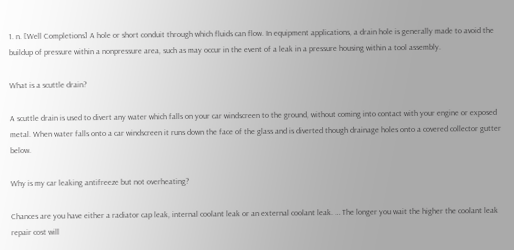1. n. [Well Completions] A hole or short conduit through which fluids can flow. In equipment applications, a drain hole is generally made to avoid the buildup of pressure within a nonpressure area, such as may occur in the event of a leak in a pressure housing within a tool assembly.

What is a scuttle drain?

A scuttle drain is used to divert any water which falls on your car windscreen to the ground, without coming into contact with your engine or exposed metal. When water falls onto a car windscreen it runs down the face of the glass and is diverted though drainage holes onto a covered collector gutter below.

Why is my car leaking antifreeze but not overheating?

Chances are you have either a radiator cap leak, internal coolant leak or an external coolant leak. … The longer you wait the higher the coolant leak repair cost will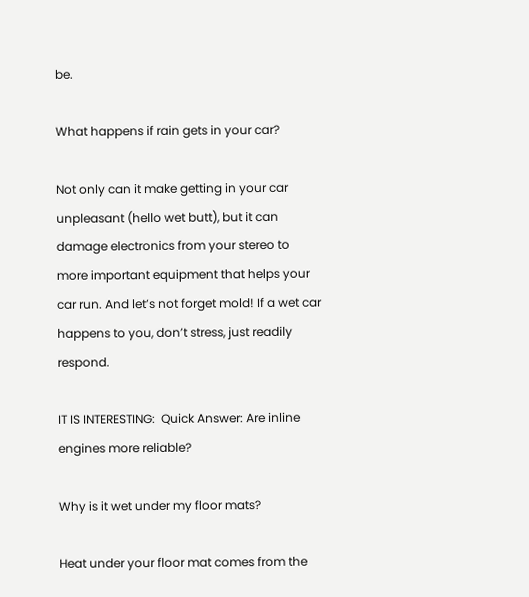be.

What happens if rain gets in your car?

Not only can it make getting in your car unpleasant (hello wet butt), but it can damage electronics from your stereo to more important equipment that helps your car run. And let’s not forget mold! If a wet car happens to you, don’t stress, just readily respond.

IT IS INTERESTING:  Quick Answer: Are inline engines more reliable?

Why is it wet under my floor mats?

Heat under your floor mat comes from the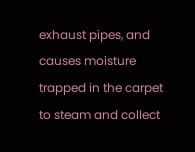exhaust pipes, and causes moisture trapped in the carpet to steam and collect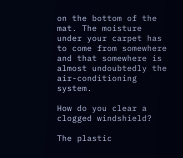on the bottom of the mat. The moisture under your carpet has to come from somewhere and that somewhere is almost undoubtedly the air-conditioning system.

How do you clear a clogged windshield?

The plastic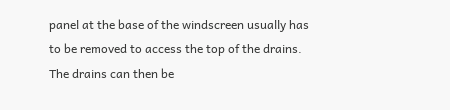panel at the base of the windscreen usually has to be removed to access the top of the drains. The drains can then be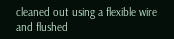cleaned out using a flexible wire and flushed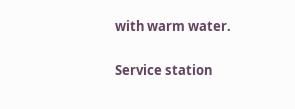with warm water.

Service station